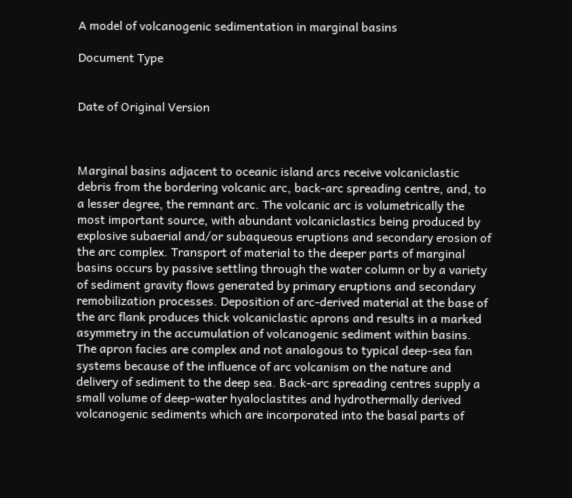A model of volcanogenic sedimentation in marginal basins

Document Type


Date of Original Version



Marginal basins adjacent to oceanic island arcs receive volcaniclastic debris from the bordering volcanic arc, back-arc spreading centre, and, to a lesser degree, the remnant arc. The volcanic arc is volumetrically the most important source, with abundant volcaniclastics being produced by explosive subaerial and/or subaqueous eruptions and secondary erosion of the arc complex. Transport of material to the deeper parts of marginal basins occurs by passive settling through the water column or by a variety of sediment gravity flows generated by primary eruptions and secondary remobilization processes. Deposition of arc-derived material at the base of the arc flank produces thick volcaniclastic aprons and results in a marked asymmetry in the accumulation of volcanogenic sediment within basins. The apron facies are complex and not analogous to typical deep-sea fan systems because of the influence of arc volcanism on the nature and delivery of sediment to the deep sea. Back-arc spreading centres supply a small volume of deep-water hyaloclastites and hydrothermally derived volcanogenic sediments which are incorporated into the basal parts of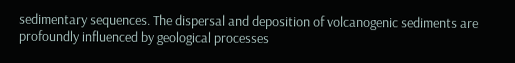sedimentary sequences. The dispersal and deposition of volcanogenic sediments are profoundly influenced by geological processes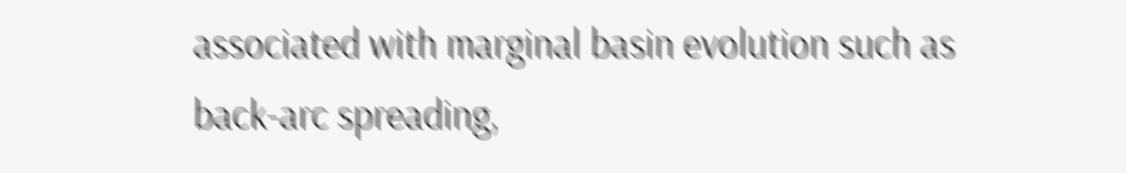associated with marginal basin evolution such as back-arc spreading,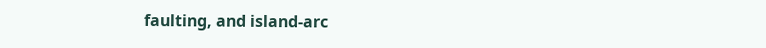faulting, and island-arc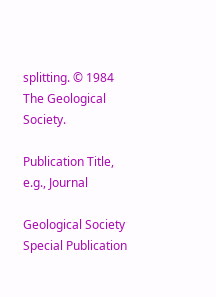splitting. © 1984 The Geological Society.

Publication Title, e.g., Journal

Geological Society Special Publication